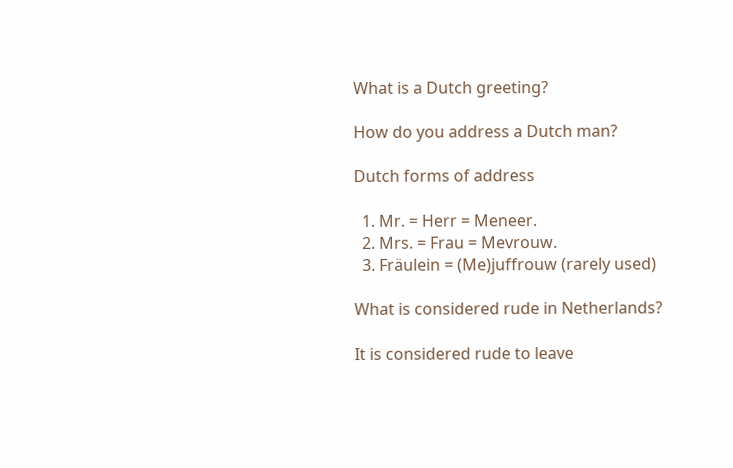What is a Dutch greeting?

How do you address a Dutch man?

Dutch forms of address

  1. Mr. = Herr = Meneer.
  2. Mrs. = Frau = Mevrouw.
  3. Fräulein = (Me)juffrouw (rarely used)

What is considered rude in Netherlands?

It is considered rude to leave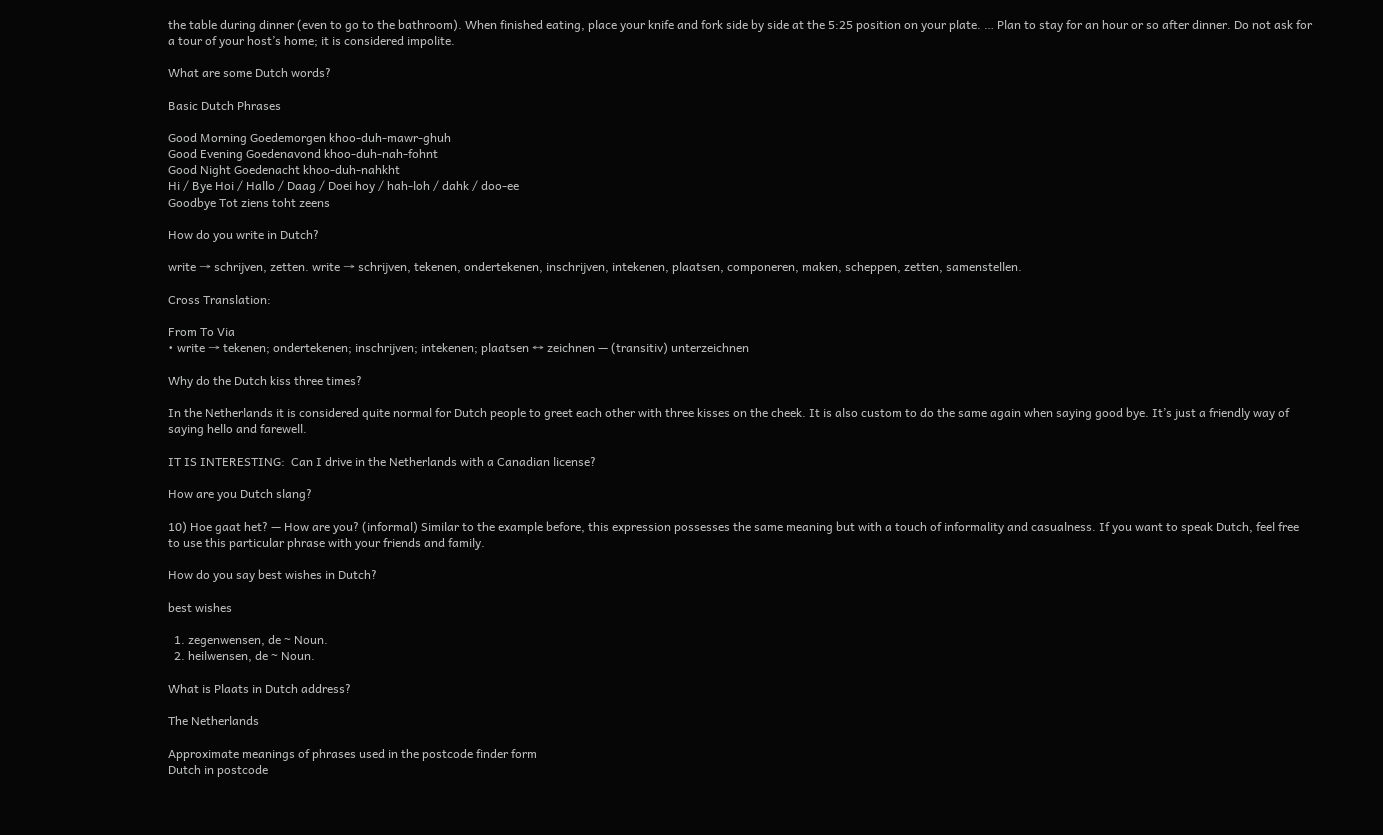the table during dinner (even to go to the bathroom). When finished eating, place your knife and fork side by side at the 5:25 position on your plate. … Plan to stay for an hour or so after dinner. Do not ask for a tour of your host’s home; it is considered impolite.

What are some Dutch words?

Basic Dutch Phrases

Good Morning Goedemorgen khoo-duh-mawr-ghuh
Good Evening Goedenavond khoo-duh-nah-fohnt
Good Night Goedenacht khoo-duh-nahkht
Hi / Bye Hoi / Hallo / Daag / Doei hoy / hah-loh / dahk / doo-ee
Goodbye Tot ziens toht zeens

How do you write in Dutch?

write → schrijven, zetten. write → schrijven, tekenen, ondertekenen, inschrijven, intekenen, plaatsen, componeren, maken, scheppen, zetten, samenstellen.

Cross Translation:

From To Via
• write → tekenen; ondertekenen; inschrijven; intekenen; plaatsen ↔ zeichnen — (transitiv) unterzeichnen

Why do the Dutch kiss three times?

In the Netherlands it is considered quite normal for Dutch people to greet each other with three kisses on the cheek. It is also custom to do the same again when saying good bye. It’s just a friendly way of saying hello and farewell.

IT IS INTERESTING:  Can I drive in the Netherlands with a Canadian license?

How are you Dutch slang?

10) Hoe gaat het? — How are you? (informal) Similar to the example before, this expression possesses the same meaning but with a touch of informality and casualness. If you want to speak Dutch, feel free to use this particular phrase with your friends and family.

How do you say best wishes in Dutch?

best wishes

  1. zegenwensen, de ~ Noun.
  2. heilwensen, de ~ Noun.

What is Plaats in Dutch address?

The Netherlands

Approximate meanings of phrases used in the postcode finder form
Dutch in postcode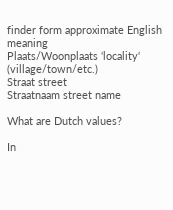finder form approximate English meaning
Plaats/Woonplaats ‘locality‘ (village/town/etc.)
Straat street
Straatnaam street name

What are Dutch values?

In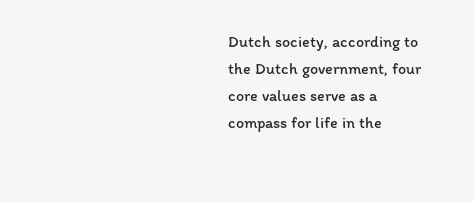Dutch society, according to the Dutch government, four core values serve as a compass for life in the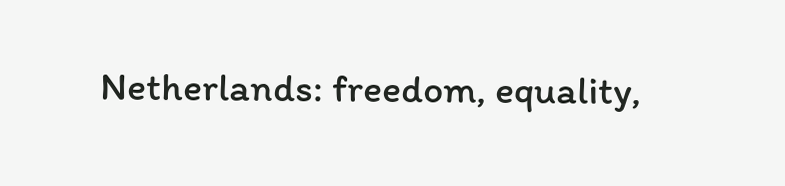Netherlands: freedom, equality,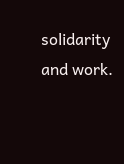solidarity and work.